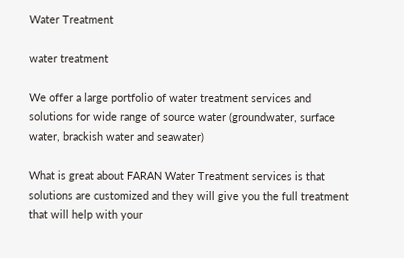Water Treatment

water treatment

We offer a large portfolio of water treatment services and solutions for wide range of source water (groundwater, surface water, brackish water and seawater)

What is great about FARAN Water Treatment services is that solutions are customized and they will give you the full treatment that will help with your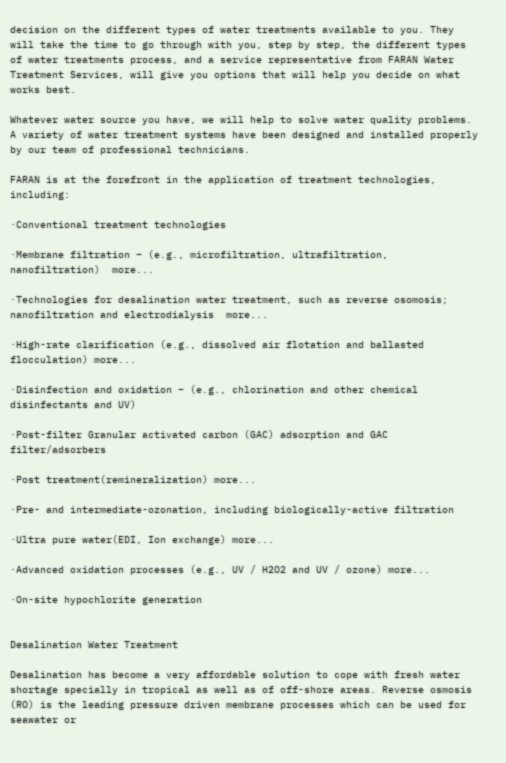decision on the different types of water treatments available to you. They will take the time to go through with you, step by step, the different types of water treatments process, and a service representative from FARAN Water Treatment Services, will give you options that will help you decide on what works best.

Whatever water source you have, we will help to solve water quality problems. A variety of water treatment systems have been designed and installed properly by our team of professional technicians.

FARAN is at the forefront in the application of treatment technologies, including:

·Conventional treatment technologies

·Membrane filtration – (e.g., microfiltration, ultrafiltration, nanofiltration)  more...

·Technologies for desalination water treatment, such as reverse osomosis; nanofiltration and electrodialysis  more...

·High-rate clarification (e.g., dissolved air flotation and ballasted flocculation) more...

·Disinfection and oxidation – (e.g., chlorination and other chemical disinfectants and UV)

·Post-filter Granular activated carbon (GAC) adsorption and GAC filter/adsorbers

·Post treatment(remineralization) more...

·Pre- and intermediate-ozonation, including biologically-active filtration

·Ultra pure water(EDI, Ion exchange) more...

·Advanced oxidation processes (e.g., UV / H2O2 and UV / ozone) more...

·On-site hypochlorite generation


Desalination Water Treatment

Desalination has become a very affordable solution to cope with fresh water shortage specially in tropical as well as of off-shore areas. Reverse osmosis (RO) is the leading pressure driven membrane processes which can be used for seawater or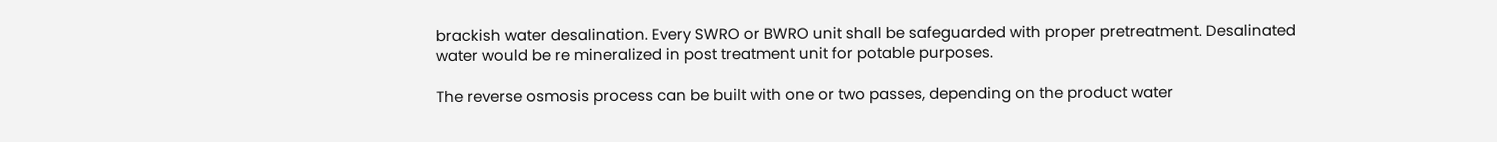brackish water desalination. Every SWRO or BWRO unit shall be safeguarded with proper pretreatment. Desalinated water would be re mineralized in post treatment unit for potable purposes.

The reverse osmosis process can be built with one or two passes, depending on the product water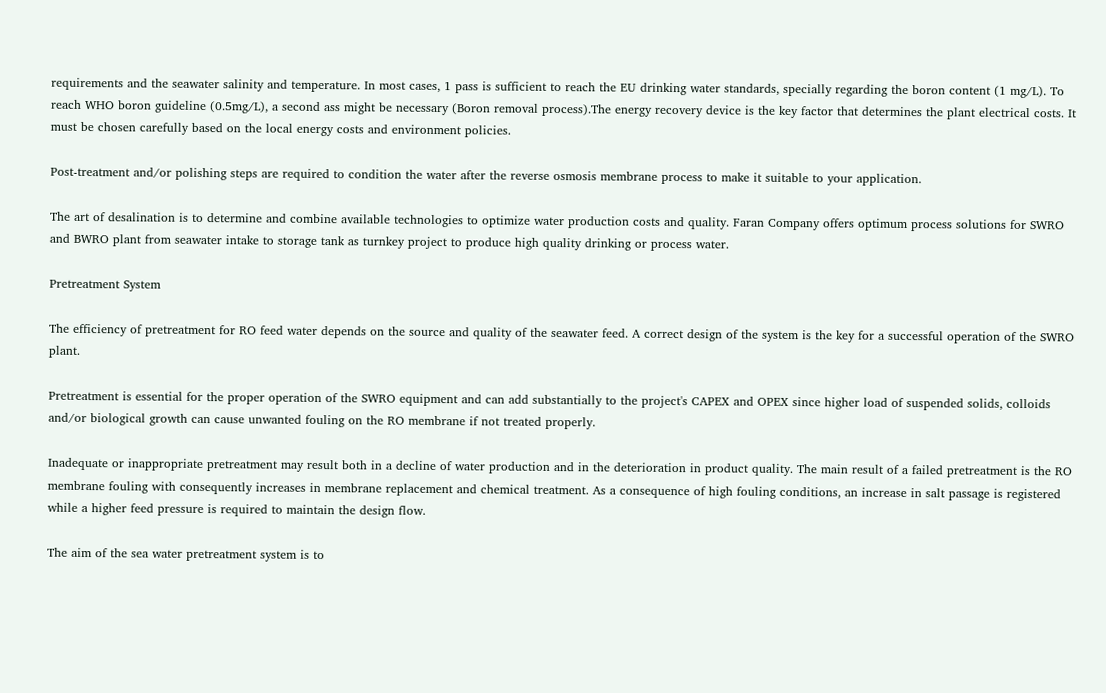requirements and the seawater salinity and temperature. In most cases, 1 pass is sufficient to reach the EU drinking water standards, specially regarding the boron content (1 mg/L). To reach WHO boron guideline (0.5mg/L), a second ass might be necessary (Boron removal process).The energy recovery device is the key factor that determines the plant electrical costs. It must be chosen carefully based on the local energy costs and environment policies.

Post-treatment and/or polishing steps are required to condition the water after the reverse osmosis membrane process to make it suitable to your application.

The art of desalination is to determine and combine available technologies to optimize water production costs and quality. Faran Company offers optimum process solutions for SWRO and BWRO plant from seawater intake to storage tank as turnkey project to produce high quality drinking or process water.

Pretreatment System

The efficiency of pretreatment for RO feed water depends on the source and quality of the seawater feed. A correct design of the system is the key for a successful operation of the SWRO plant.

Pretreatment is essential for the proper operation of the SWRO equipment and can add substantially to the project's CAPEX and OPEX since higher load of suspended solids, colloids and/or biological growth can cause unwanted fouling on the RO membrane if not treated properly.

Inadequate or inappropriate pretreatment may result both in a decline of water production and in the deterioration in product quality. The main result of a failed pretreatment is the RO membrane fouling with consequently increases in membrane replacement and chemical treatment. As a consequence of high fouling conditions, an increase in salt passage is registered while a higher feed pressure is required to maintain the design flow.

The aim of the sea water pretreatment system is to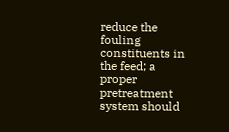reduce the fouling constituents in the feed; a proper pretreatment system should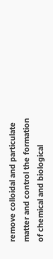remove colloidal and particulate matter and control the formation of chemical and biological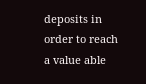deposits in order to reach a value able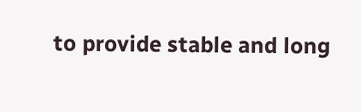to provide stable and long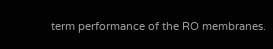term performance of the RO membranes.